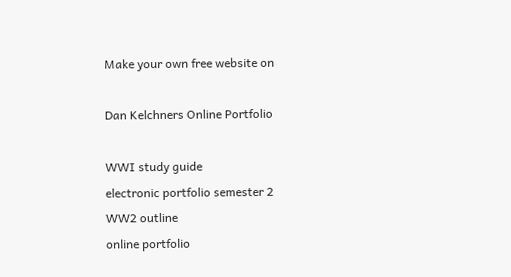Make your own free website on

Dan Kelchners Online Portfolio

WWI study guide
electronic portfolio semester 2
WW2 outline
online portfolio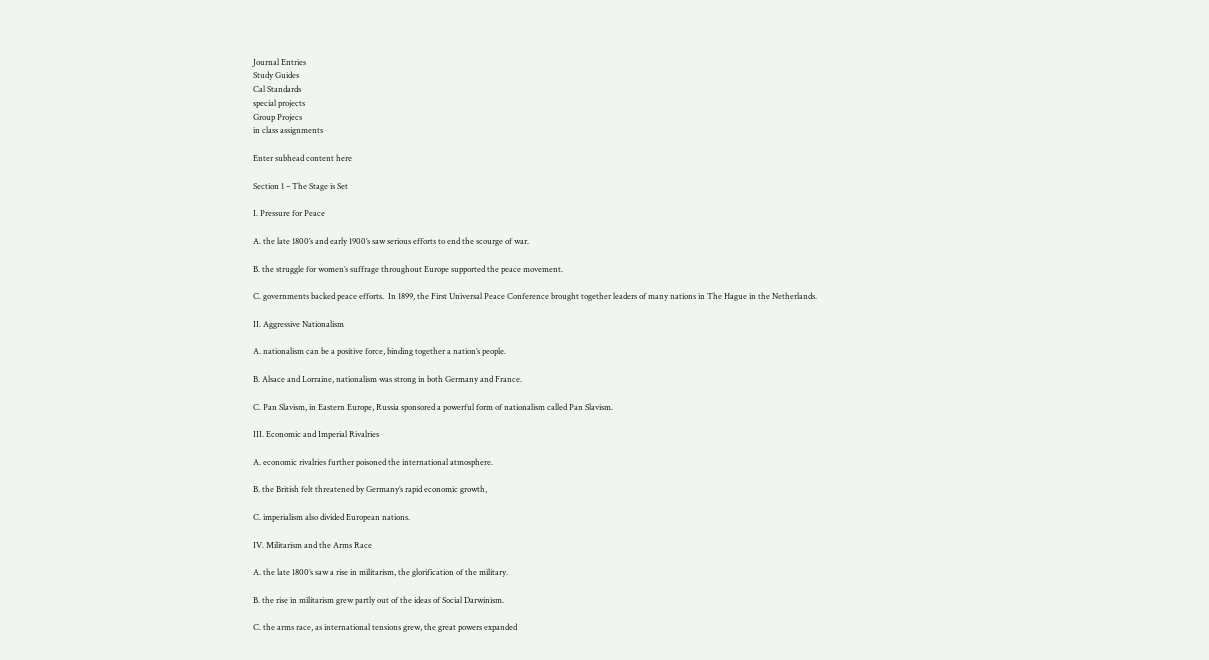Journal Entries
Study Guides
Cal Standards
special projects
Group Projecs
in class assignments

Enter subhead content here

Section 1 – The Stage is Set

I. Pressure for Peace

A. the late 1800’s and early 1900’s saw serious efforts to end the scourge of war.

B. the struggle for women’s suffrage throughout Europe supported the peace movement.

C. governments backed peace efforts.  In 1899, the First Universal Peace Conference brought together leaders of many nations in The Hague in the Netherlands.

II. Aggressive Nationalism

A. nationalism can be a positive force, binding together a nation’s people.

B. Alsace and Lorraine, nationalism was strong in both Germany and France.

C. Pan Slavism, in Eastern Europe, Russia sponsored a powerful form of nationalism called Pan Slavism.

III. Economic and Imperial Rivalries

A. economic rivalries further poisoned the international atmosphere.

B. the British felt threatened by Germany’s rapid economic growth,

C. imperialism also divided European nations.

IV. Militarism and the Arms Race

A. the late 1800’s saw a rise in militarism, the glorification of the military.

B. the rise in militarism grew partly out of the ideas of Social Darwinism.

C. the arms race, as international tensions grew, the great powers expanded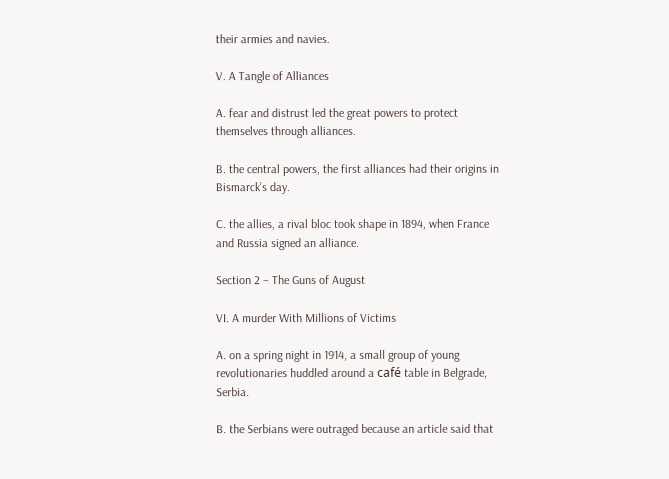their armies and navies.

V. A Tangle of Alliances

A. fear and distrust led the great powers to protect themselves through alliances.

B. the central powers, the first alliances had their origins in Bismarck’s day.

C. the allies, a rival bloc took shape in 1894, when France and Russia signed an alliance.

Section 2 – The Guns of August

VI. A murder With Millions of Victims

A. on a spring night in 1914, a small group of young revolutionaries huddled around a café table in Belgrade, Serbia.

B. the Serbians were outraged because an article said that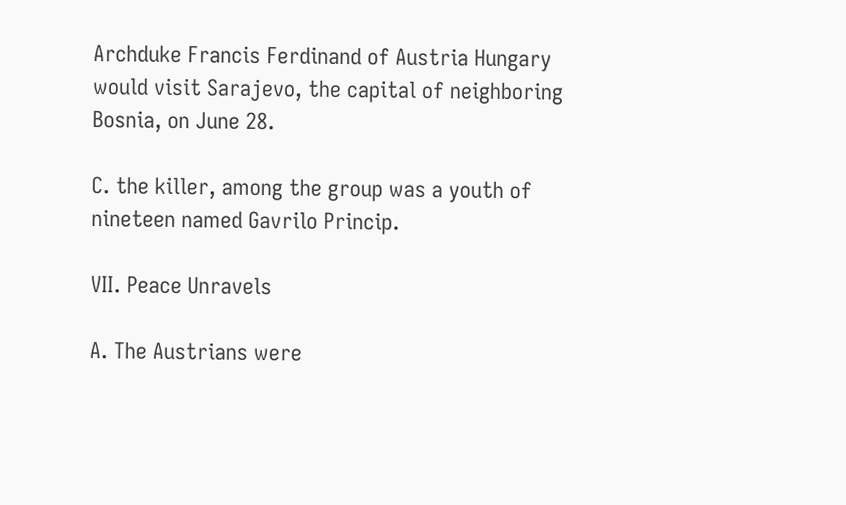Archduke Francis Ferdinand of Austria Hungary would visit Sarajevo, the capital of neighboring Bosnia, on June 28.

C. the killer, among the group was a youth of nineteen named Gavrilo Princip.

VII. Peace Unravels

A. The Austrians were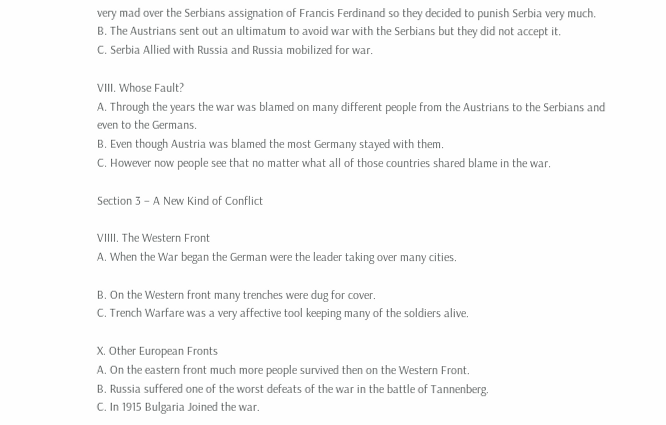very mad over the Serbians assignation of Francis Ferdinand so they decided to punish Serbia very much.
B. The Austrians sent out an ultimatum to avoid war with the Serbians but they did not accept it.
C. Serbia Allied with Russia and Russia mobilized for war.

VIII. Whose Fault?
A. Through the years the war was blamed on many different people from the Austrians to the Serbians and even to the Germans.
B. Even though Austria was blamed the most Germany stayed with them.
C. However now people see that no matter what all of those countries shared blame in the war.

Section 3 – A New Kind of Conflict

VIIII. The Western Front
A. When the War began the German were the leader taking over many cities.

B. On the Western front many trenches were dug for cover.
C. Trench Warfare was a very affective tool keeping many of the soldiers alive.

X. Other European Fronts
A. On the eastern front much more people survived then on the Western Front.
B. Russia suffered one of the worst defeats of the war in the battle of Tannenberg.
C. In 1915 Bulgaria Joined the war.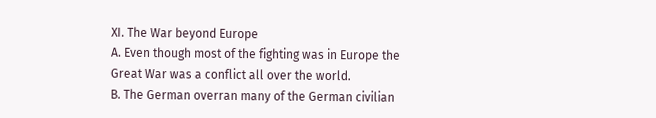XI. The War beyond Europe
A. Even though most of the fighting was in Europe the Great War was a conflict all over the world.
B. The German overran many of the German civilian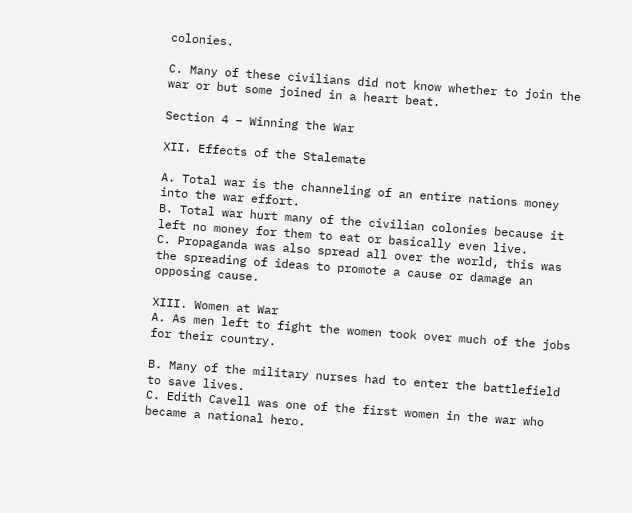colonies.

C. Many of these civilians did not know whether to join the war or but some joined in a heart beat.

Section 4 – Winning the War

XII. Effects of the Stalemate

A. Total war is the channeling of an entire nations money into the war effort.
B. Total war hurt many of the civilian colonies because it left no money for them to eat or basically even live.
C. Propaganda was also spread all over the world, this was the spreading of ideas to promote a cause or damage an opposing cause.

XIII. Women at War
A. As men left to fight the women took over much of the jobs for their country.

B. Many of the military nurses had to enter the battlefield to save lives.
C. Edith Cavell was one of the first women in the war who became a national hero.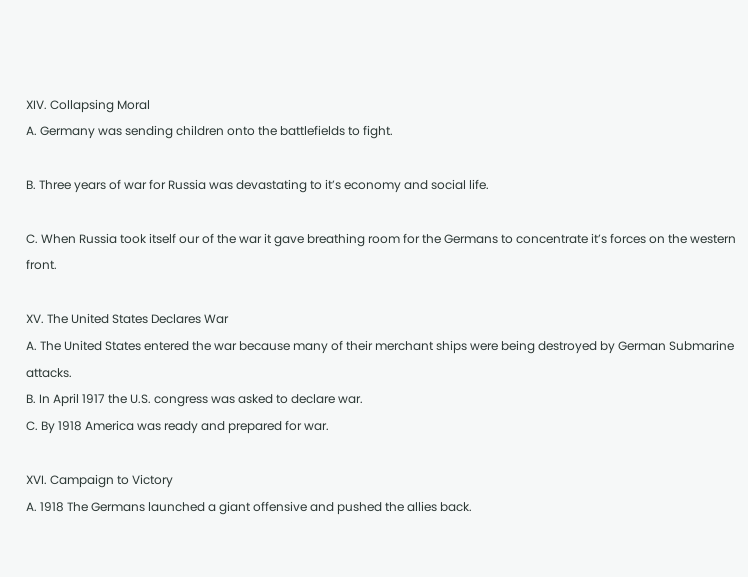XIV. Collapsing Moral
A. Germany was sending children onto the battlefields to fight.

B. Three years of war for Russia was devastating to it’s economy and social life.

C. When Russia took itself our of the war it gave breathing room for the Germans to concentrate it’s forces on the western front.

XV. The United States Declares War
A. The United States entered the war because many of their merchant ships were being destroyed by German Submarine attacks.
B. In April 1917 the U.S. congress was asked to declare war.
C. By 1918 America was ready and prepared for war.

XVI. Campaign to Victory
A. 1918 The Germans launched a giant offensive and pushed the allies back.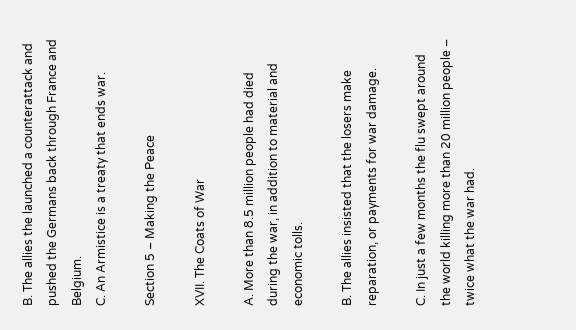B. The allies the launched a counterattack and pushed the Germans back through France and Belgium.
C. An Armistice is a treaty that ends war.

Section 5 – Making the Peace

XVII. The Coats of War

A. More than 8.5 million people had died during the war, in addition to material and economic tolls.

B. The allies insisted that the losers make reparation, or payments for war damage.

C. In just a few months the flu swept around the world killing more than 20 million people – twice what the war had.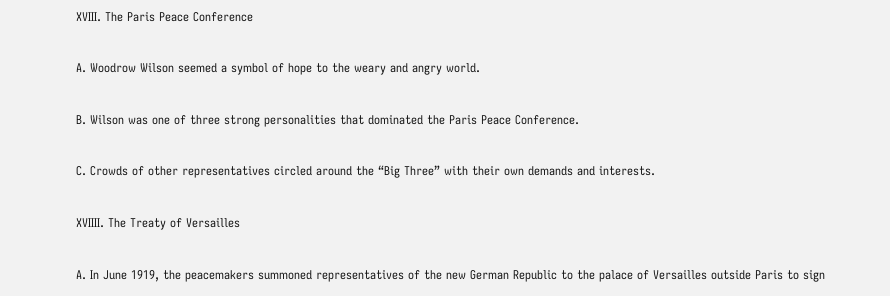XVIII. The Paris Peace Conference

A. Woodrow Wilson seemed a symbol of hope to the weary and angry world.

B. Wilson was one of three strong personalities that dominated the Paris Peace Conference.

C. Crowds of other representatives circled around the “Big Three” with their own demands and interests.

XVIIII. The Treaty of Versailles

A. In June 1919, the peacemakers summoned representatives of the new German Republic to the palace of Versailles outside Paris to sign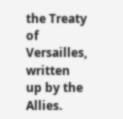the Treaty of Versailles, written up by the Allies.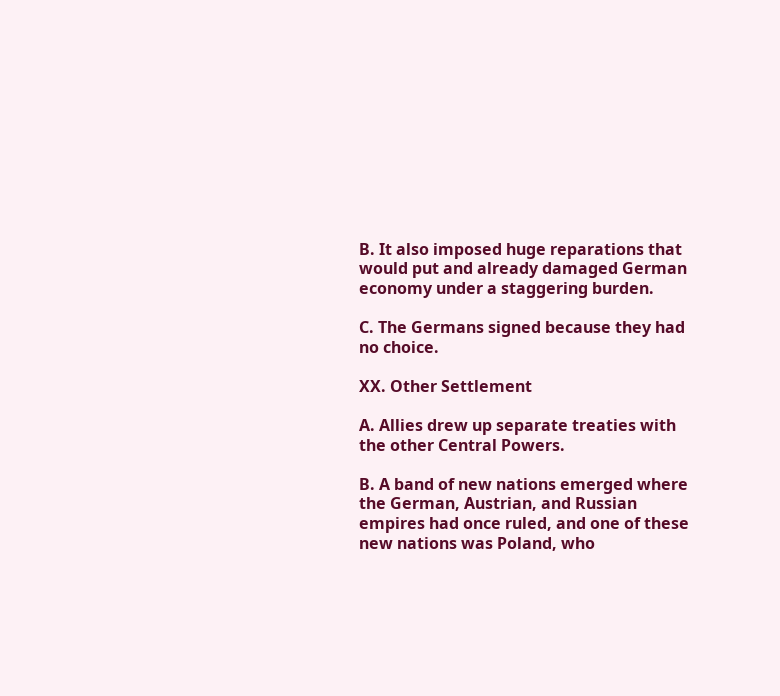B. It also imposed huge reparations that would put and already damaged German economy under a staggering burden.

C. The Germans signed because they had no choice.

XX. Other Settlement

A. Allies drew up separate treaties with the other Central Powers.

B. A band of new nations emerged where the German, Austrian, and Russian empires had once ruled, and one of these new nations was Poland, who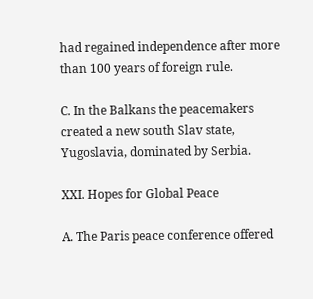had regained independence after more than 100 years of foreign rule.

C. In the Balkans the peacemakers created a new south Slav state, Yugoslavia, dominated by Serbia.

XXI. Hopes for Global Peace

A. The Paris peace conference offered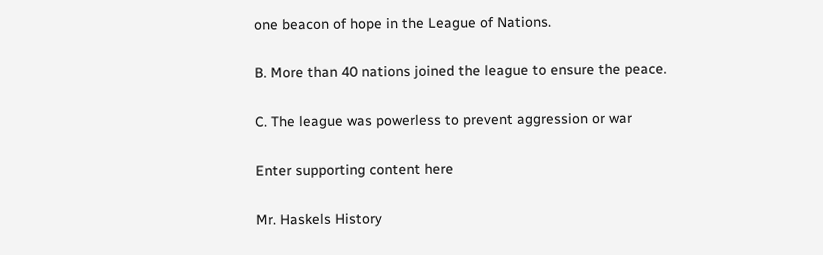one beacon of hope in the League of Nations.

B. More than 40 nations joined the league to ensure the peace.

C. The league was powerless to prevent aggression or war

Enter supporting content here

Mr. Haskels History